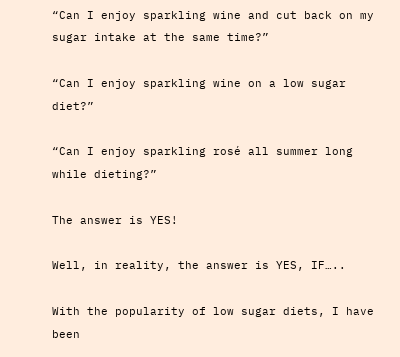“Can I enjoy sparkling wine and cut back on my sugar intake at the same time?”

“Can I enjoy sparkling wine on a low sugar diet?”

“Can I enjoy sparkling rosé all summer long while dieting?”

The answer is YES!

Well, in reality, the answer is YES, IF…..

With the popularity of low sugar diets, I have been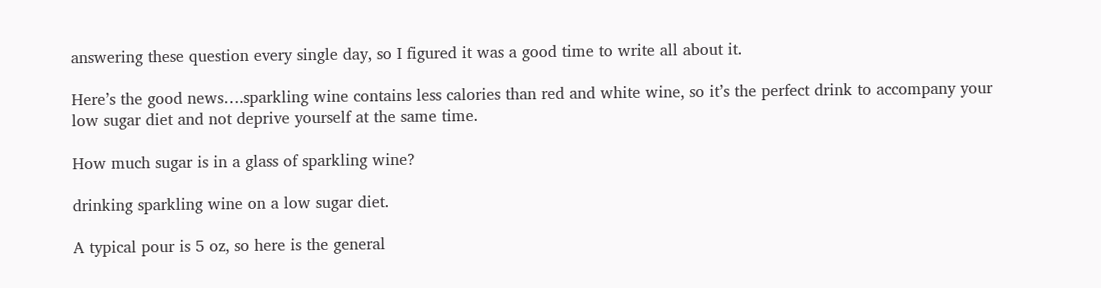answering these question every single day, so I figured it was a good time to write all about it.

Here’s the good news….sparkling wine contains less calories than red and white wine, so it’s the perfect drink to accompany your low sugar diet and not deprive yourself at the same time.

How much sugar is in a glass of sparkling wine?

drinking sparkling wine on a low sugar diet.

A typical pour is 5 oz, so here is the general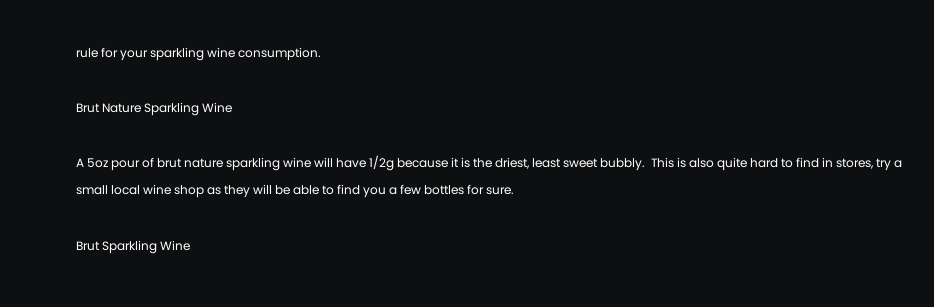rule for your sparkling wine consumption.

Brut Nature Sparkling Wine

A 5oz pour of brut nature sparkling wine will have 1/2g because it is the driest, least sweet bubbly.  This is also quite hard to find in stores, try a small local wine shop as they will be able to find you a few bottles for sure.

Brut Sparkling Wine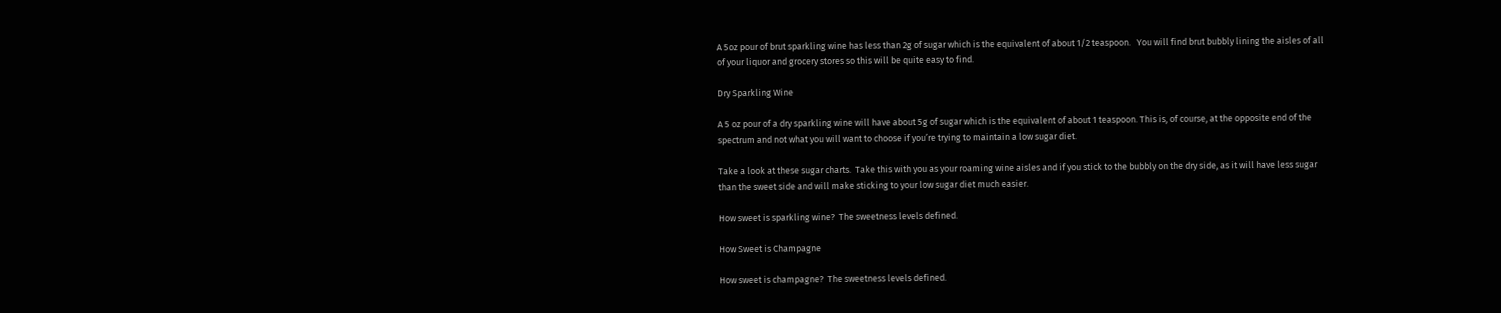A 5oz pour of brut sparkling wine has less than 2g of sugar which is the equivalent of about 1/2 teaspoon.   You will find brut bubbly lining the aisles of all of your liquor and grocery stores so this will be quite easy to find.

Dry Sparkling Wine

A 5 oz pour of a dry sparkling wine will have about 5g of sugar which is the equivalent of about 1 teaspoon. This is, of course, at the opposite end of the spectrum and not what you will want to choose if you’re trying to maintain a low sugar diet.

Take a look at these sugar charts.  Take this with you as your roaming wine aisles and if you stick to the bubbly on the dry side, as it will have less sugar than the sweet side and will make sticking to your low sugar diet much easier.

How sweet is sparkling wine?  The sweetness levels defined.

How Sweet is Champagne

How sweet is champagne?  The sweetness levels defined.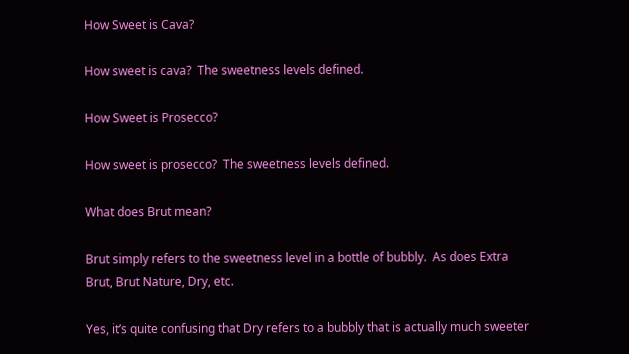How Sweet is Cava?

How sweet is cava?  The sweetness levels defined.

How Sweet is Prosecco?

How sweet is prosecco?  The sweetness levels defined.

What does Brut mean?

Brut simply refers to the sweetness level in a bottle of bubbly.  As does Extra Brut, Brut Nature, Dry, etc.

Yes, it’s quite confusing that Dry refers to a bubbly that is actually much sweeter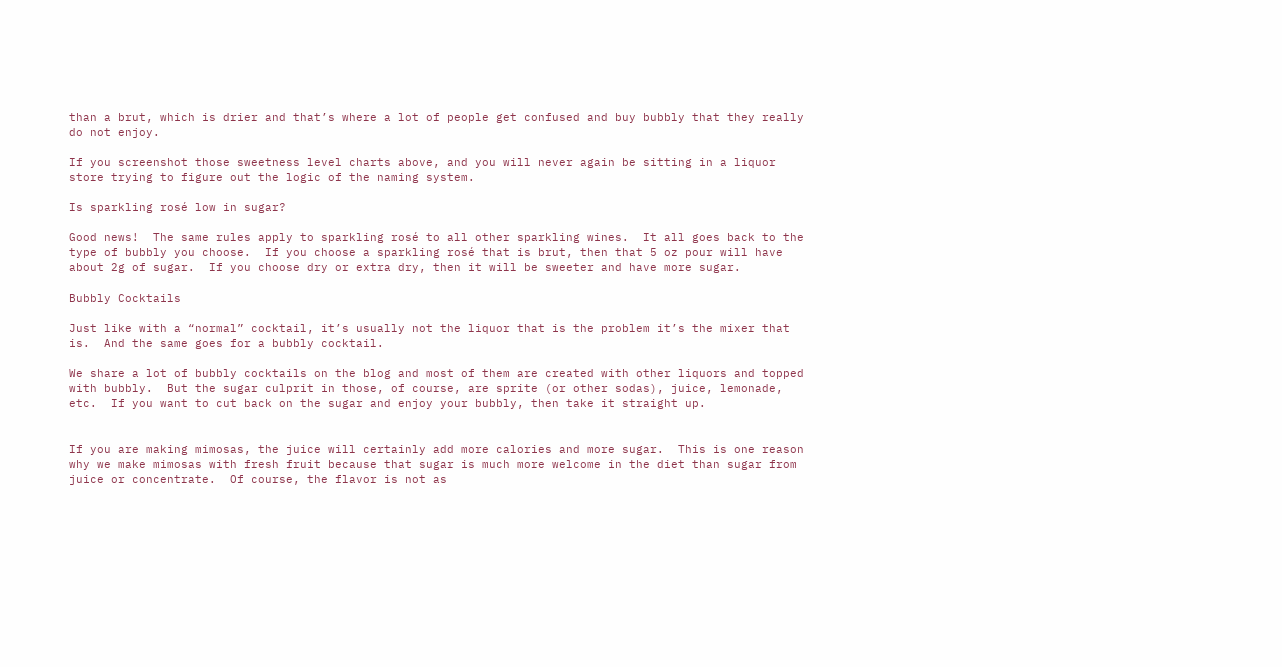than a brut, which is drier and that’s where a lot of people get confused and buy bubbly that they really do not enjoy.

If you screenshot those sweetness level charts above, and you will never again be sitting in a liquor store trying to figure out the logic of the naming system.

Is sparkling rosé low in sugar?

Good news!  The same rules apply to sparkling rosé to all other sparkling wines.  It all goes back to the type of bubbly you choose.  If you choose a sparkling rosé that is brut, then that 5 oz pour will have about 2g of sugar.  If you choose dry or extra dry, then it will be sweeter and have more sugar.

Bubbly Cocktails

Just like with a “normal” cocktail, it’s usually not the liquor that is the problem it’s the mixer that is.  And the same goes for a bubbly cocktail.

We share a lot of bubbly cocktails on the blog and most of them are created with other liquors and topped with bubbly.  But the sugar culprit in those, of course, are sprite (or other sodas), juice, lemonade, etc.  If you want to cut back on the sugar and enjoy your bubbly, then take it straight up.


If you are making mimosas, the juice will certainly add more calories and more sugar.  This is one reason why we make mimosas with fresh fruit because that sugar is much more welcome in the diet than sugar from juice or concentrate.  Of course, the flavor is not as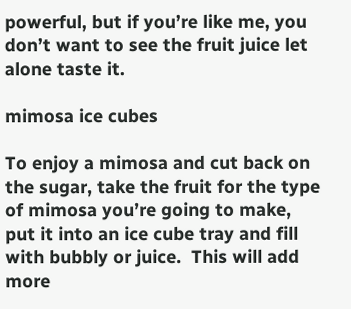powerful, but if you’re like me, you don’t want to see the fruit juice let alone taste it.

mimosa ice cubes

To enjoy a mimosa and cut back on the sugar, take the fruit for the type of mimosa you’re going to make, put it into an ice cube tray and fill with bubbly or juice.  This will add more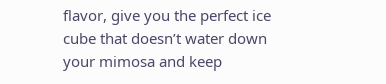flavor, give you the perfect ice cube that doesn’t water down your mimosa and keep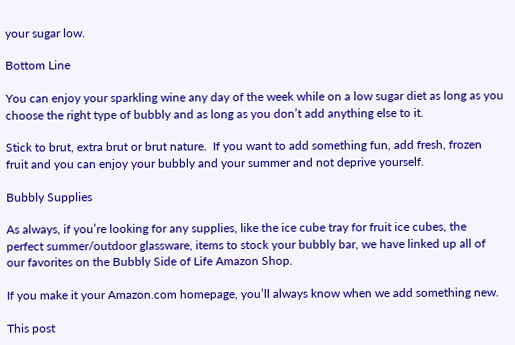your sugar low.

Bottom Line

You can enjoy your sparkling wine any day of the week while on a low sugar diet as long as you choose the right type of bubbly and as long as you don’t add anything else to it.

Stick to brut, extra brut or brut nature.  If you want to add something fun, add fresh, frozen fruit and you can enjoy your bubbly and your summer and not deprive yourself.

Bubbly Supplies

As always, if you’re looking for any supplies, like the ice cube tray for fruit ice cubes, the perfect summer/outdoor glassware, items to stock your bubbly bar, we have linked up all of our favorites on the Bubbly Side of Life Amazon Shop.

If you make it your Amazon.com homepage, you’ll always know when we add something new.

This post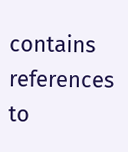contains references to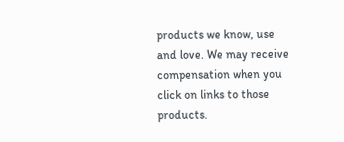products we know, use and love. We may receive compensation when you click on links to those products.